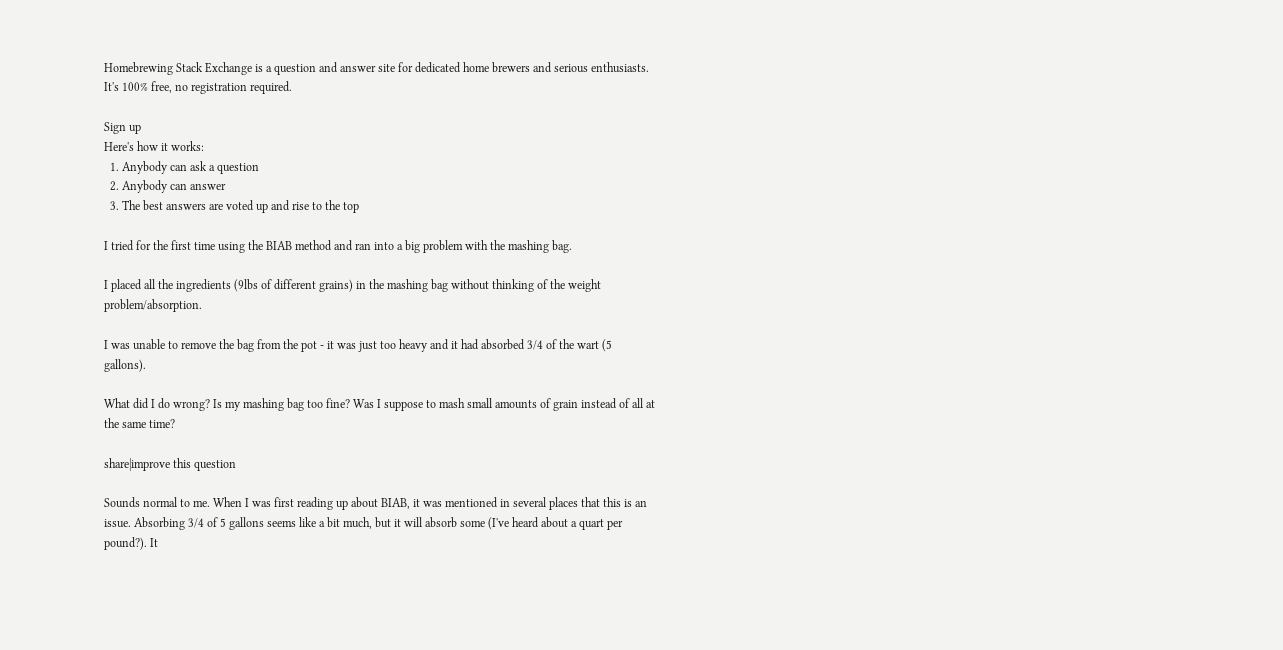Homebrewing Stack Exchange is a question and answer site for dedicated home brewers and serious enthusiasts. It's 100% free, no registration required.

Sign up
Here's how it works:
  1. Anybody can ask a question
  2. Anybody can answer
  3. The best answers are voted up and rise to the top

I tried for the first time using the BIAB method and ran into a big problem with the mashing bag.

I placed all the ingredients (9lbs of different grains) in the mashing bag without thinking of the weight problem/absorption.

I was unable to remove the bag from the pot - it was just too heavy and it had absorbed 3/4 of the wart (5 gallons).

What did I do wrong? Is my mashing bag too fine? Was I suppose to mash small amounts of grain instead of all at the same time?

share|improve this question

Sounds normal to me. When I was first reading up about BIAB, it was mentioned in several places that this is an issue. Absorbing 3/4 of 5 gallons seems like a bit much, but it will absorb some (I've heard about a quart per pound?). It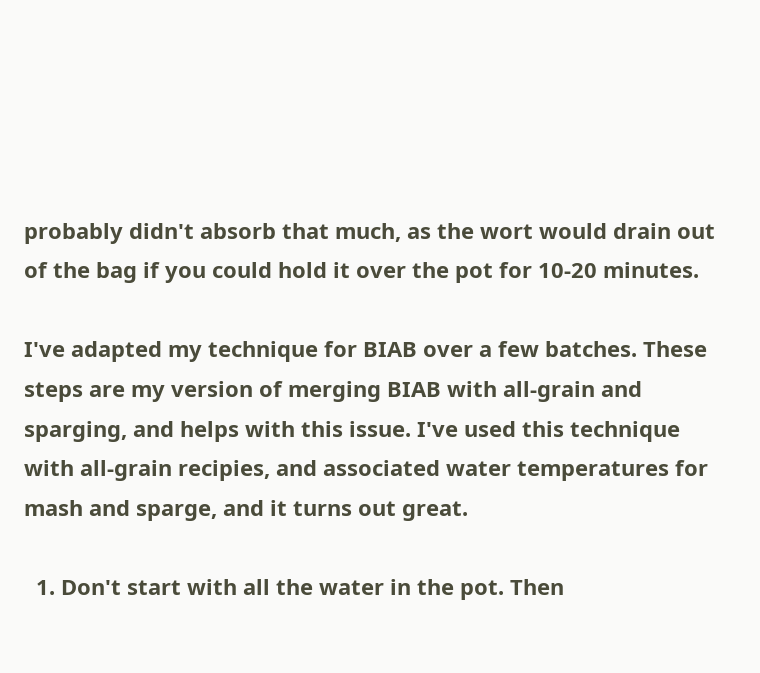probably didn't absorb that much, as the wort would drain out of the bag if you could hold it over the pot for 10-20 minutes.

I've adapted my technique for BIAB over a few batches. These steps are my version of merging BIAB with all-grain and sparging, and helps with this issue. I've used this technique with all-grain recipies, and associated water temperatures for mash and sparge, and it turns out great.

  1. Don't start with all the water in the pot. Then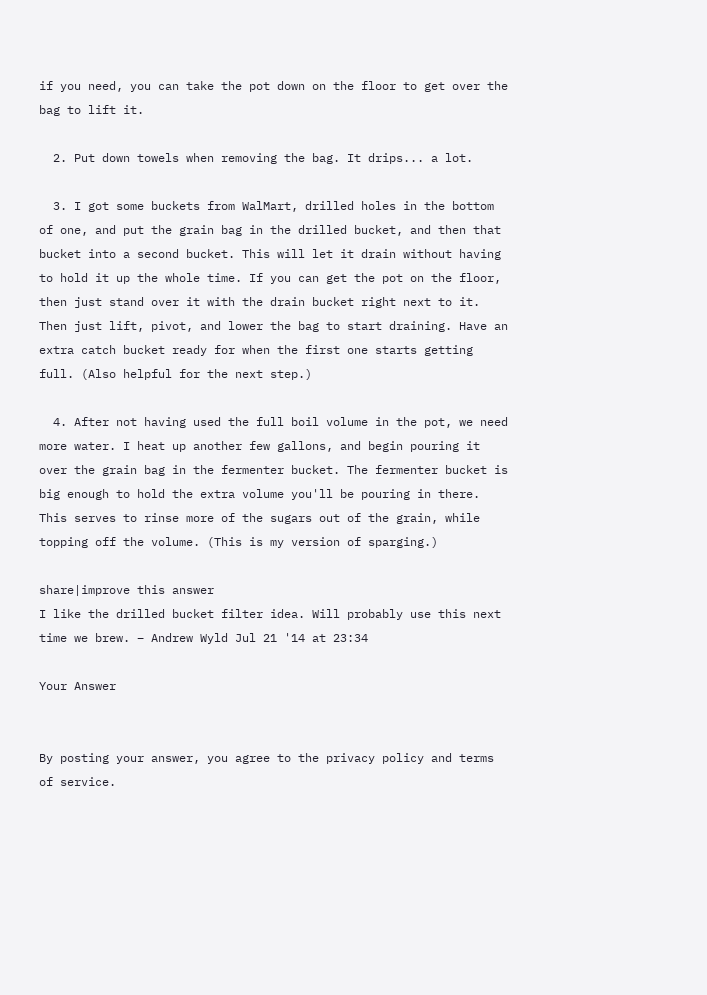if you need, you can take the pot down on the floor to get over the bag to lift it.

  2. Put down towels when removing the bag. It drips... a lot.

  3. I got some buckets from WalMart, drilled holes in the bottom of one, and put the grain bag in the drilled bucket, and then that bucket into a second bucket. This will let it drain without having to hold it up the whole time. If you can get the pot on the floor, then just stand over it with the drain bucket right next to it. Then just lift, pivot, and lower the bag to start draining. Have an extra catch bucket ready for when the first one starts getting full. (Also helpful for the next step.)

  4. After not having used the full boil volume in the pot, we need more water. I heat up another few gallons, and begin pouring it over the grain bag in the fermenter bucket. The fermenter bucket is big enough to hold the extra volume you'll be pouring in there. This serves to rinse more of the sugars out of the grain, while topping off the volume. (This is my version of sparging.)

share|improve this answer
I like the drilled bucket filter idea. Will probably use this next time we brew. – Andrew Wyld Jul 21 '14 at 23:34

Your Answer


By posting your answer, you agree to the privacy policy and terms of service.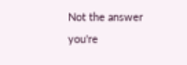Not the answer you're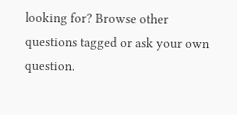looking for? Browse other questions tagged or ask your own question.